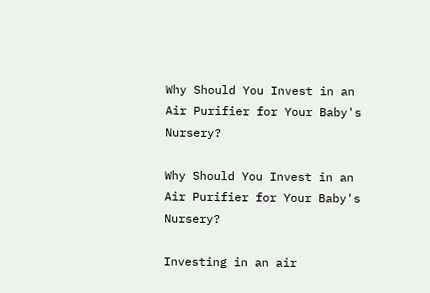Why Should You Invest in an Air Purifier for Your Baby's Nursery?

Why Should You Invest in an Air Purifier for Your Baby's Nursery?

Investing in an air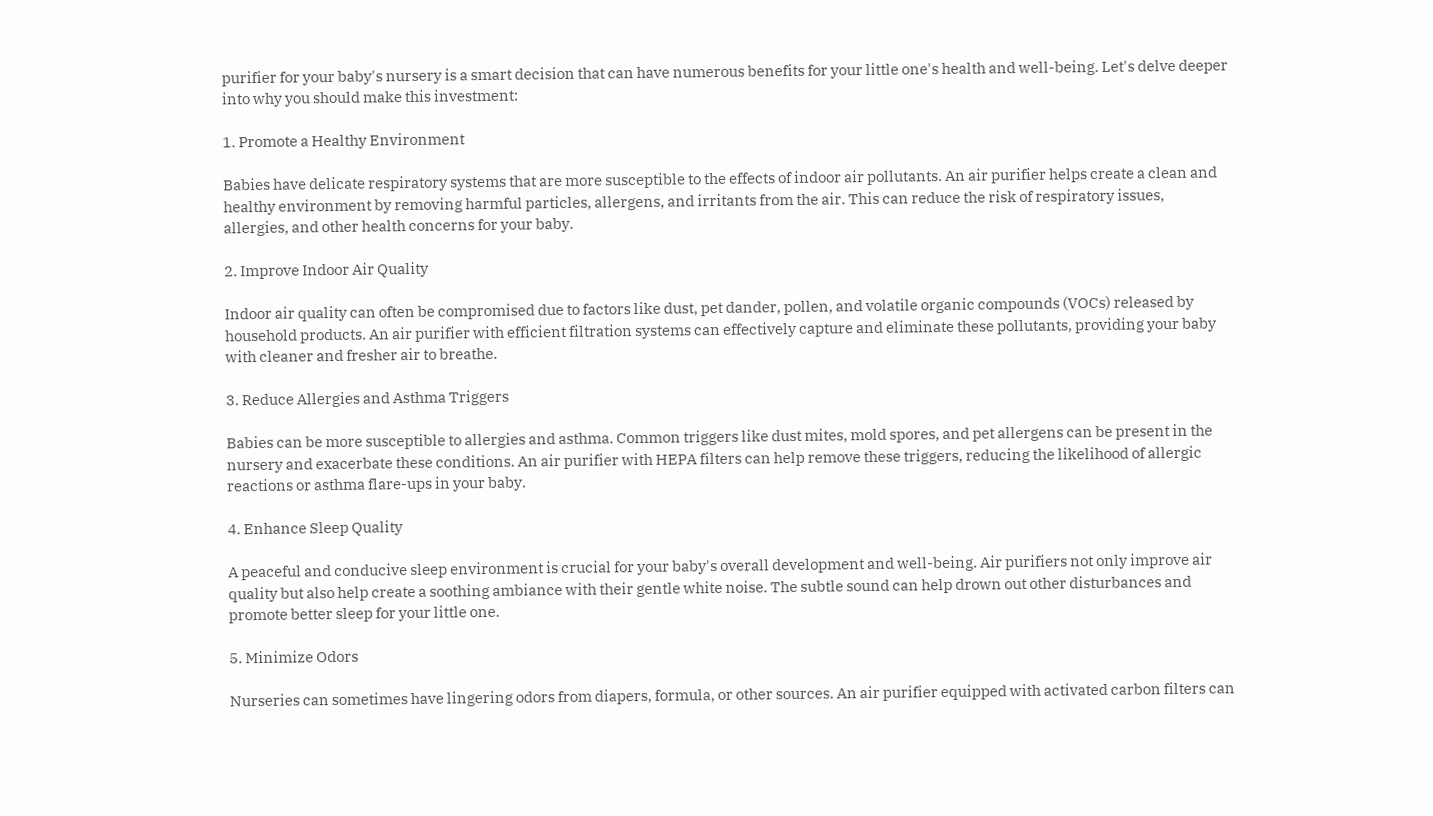purifier for your baby's nursery is a smart decision that can have numerous benefits for your little one's health and well-being. Let's delve deeper into why you should make this investment:

1. Promote a Healthy Environment

Babies have delicate respiratory systems that are more susceptible to the effects of indoor air pollutants. An air purifier helps create a clean and healthy environment by removing harmful particles, allergens, and irritants from the air. This can reduce the risk of respiratory issues, allergies, and other health concerns for your baby.

2. Improve Indoor Air Quality

Indoor air quality can often be compromised due to factors like dust, pet dander, pollen, and volatile organic compounds (VOCs) released by household products. An air purifier with efficient filtration systems can effectively capture and eliminate these pollutants, providing your baby with cleaner and fresher air to breathe.

3. Reduce Allergies and Asthma Triggers

Babies can be more susceptible to allergies and asthma. Common triggers like dust mites, mold spores, and pet allergens can be present in the nursery and exacerbate these conditions. An air purifier with HEPA filters can help remove these triggers, reducing the likelihood of allergic reactions or asthma flare-ups in your baby.

4. Enhance Sleep Quality

A peaceful and conducive sleep environment is crucial for your baby's overall development and well-being. Air purifiers not only improve air quality but also help create a soothing ambiance with their gentle white noise. The subtle sound can help drown out other disturbances and promote better sleep for your little one.

5. Minimize Odors

Nurseries can sometimes have lingering odors from diapers, formula, or other sources. An air purifier equipped with activated carbon filters can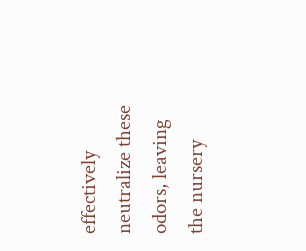effectively neutralize these odors, leaving the nursery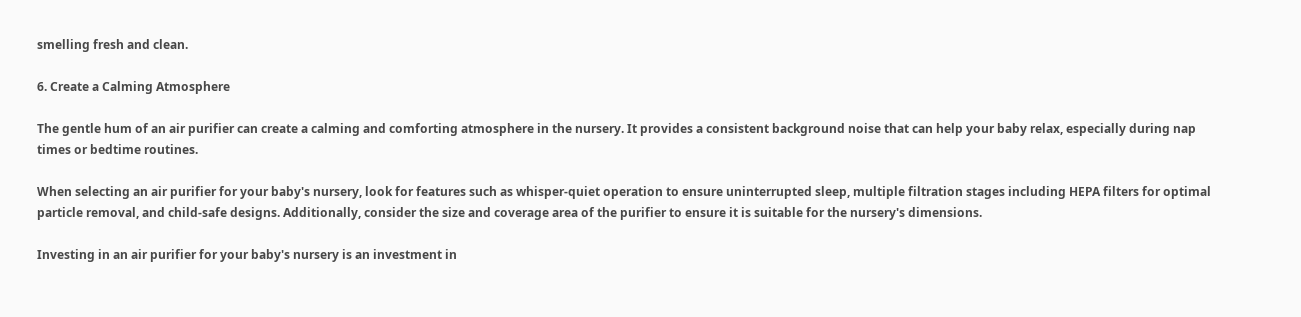smelling fresh and clean.

6. Create a Calming Atmosphere

The gentle hum of an air purifier can create a calming and comforting atmosphere in the nursery. It provides a consistent background noise that can help your baby relax, especially during nap times or bedtime routines.

When selecting an air purifier for your baby's nursery, look for features such as whisper-quiet operation to ensure uninterrupted sleep, multiple filtration stages including HEPA filters for optimal particle removal, and child-safe designs. Additionally, consider the size and coverage area of the purifier to ensure it is suitable for the nursery's dimensions.

Investing in an air purifier for your baby's nursery is an investment in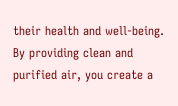their health and well-being. By providing clean and purified air, you create a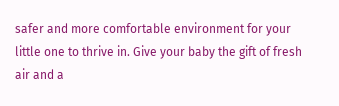safer and more comfortable environment for your little one to thrive in. Give your baby the gift of fresh air and a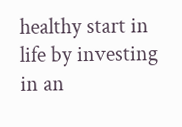healthy start in life by investing in an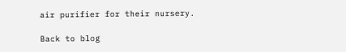air purifier for their nursery.

Back to blog